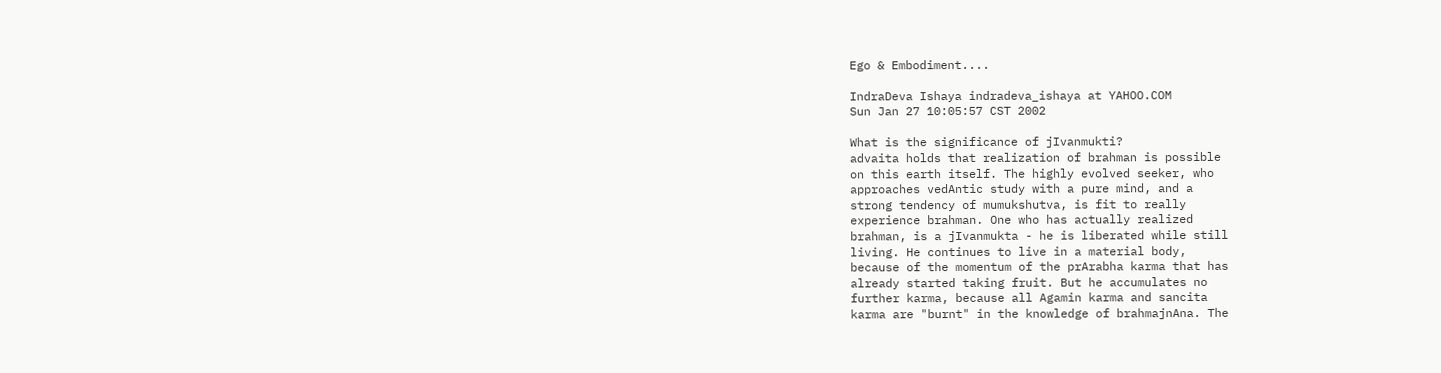Ego & Embodiment....

IndraDeva Ishaya indradeva_ishaya at YAHOO.COM
Sun Jan 27 10:05:57 CST 2002

What is the significance of jIvanmukti?
advaita holds that realization of brahman is possible
on this earth itself. The highly evolved seeker, who
approaches vedAntic study with a pure mind, and a
strong tendency of mumukshutva, is fit to really
experience brahman. One who has actually realized
brahman, is a jIvanmukta - he is liberated while still
living. He continues to live in a material body,
because of the momentum of the prArabha karma that has
already started taking fruit. But he accumulates no
further karma, because all Agamin karma and sancita
karma are "burnt" in the knowledge of brahmajnAna. The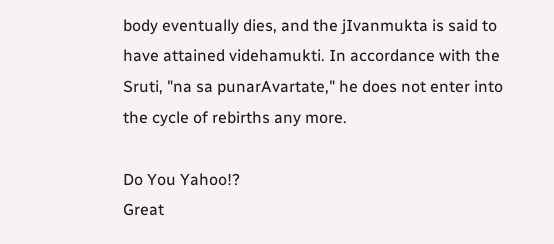body eventually dies, and the jIvanmukta is said to
have attained videhamukti. In accordance with the
Sruti, "na sa punarAvartate," he does not enter into
the cycle of rebirths any more.

Do You Yahoo!?
Great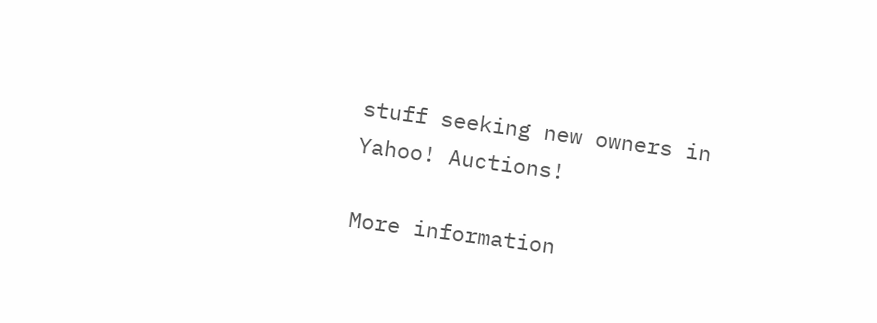stuff seeking new owners in Yahoo! Auctions!

More information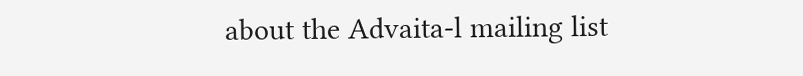about the Advaita-l mailing list